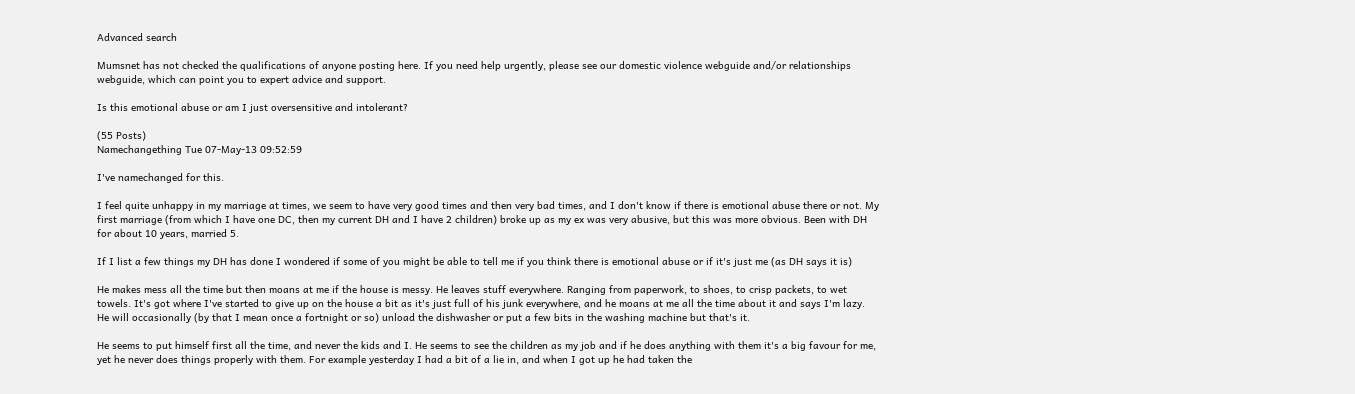Advanced search

Mumsnet has not checked the qualifications of anyone posting here. If you need help urgently, please see our domestic violence webguide and/or relationships webguide, which can point you to expert advice and support.

Is this emotional abuse or am I just oversensitive and intolerant?

(55 Posts)
Namechangething Tue 07-May-13 09:52:59

I've namechanged for this.

I feel quite unhappy in my marriage at times, we seem to have very good times and then very bad times, and I don't know if there is emotional abuse there or not. My first marriage (from which I have one DC, then my current DH and I have 2 children) broke up as my ex was very abusive, but this was more obvious. Been with DH for about 10 years, married 5.

If I list a few things my DH has done I wondered if some of you might be able to tell me if you think there is emotional abuse or if it's just me (as DH says it is)

He makes mess all the time but then moans at me if the house is messy. He leaves stuff everywhere. Ranging from paperwork, to shoes, to crisp packets, to wet towels. It's got where I've started to give up on the house a bit as it's just full of his junk everywhere, and he moans at me all the time about it and says I'm lazy. He will occasionally (by that I mean once a fortnight or so) unload the dishwasher or put a few bits in the washing machine but that's it.

He seems to put himself first all the time, and never the kids and I. He seems to see the children as my job and if he does anything with them it's a big favour for me, yet he never does things properly with them. For example yesterday I had a bit of a lie in, and when I got up he had taken the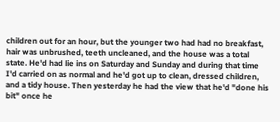children out for an hour, but the younger two had had no breakfast, hair was unbrushed, teeth uncleaned, and the house was a total state. He'd had lie ins on Saturday and Sunday and during that time I'd carried on as normal and he'd got up to clean, dressed children, and a tidy house. Then yesterday he had the view that he'd "done his bit" once he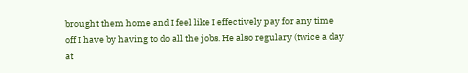brought them home and I feel like I effectively pay for any time off I have by having to do all the jobs. He also regulary (twice a day at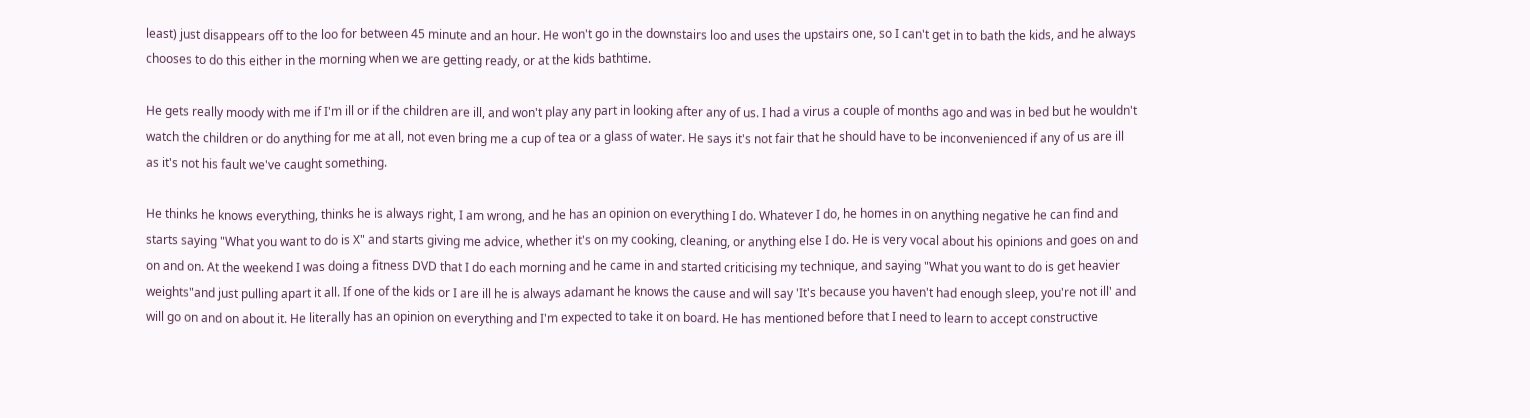least) just disappears off to the loo for between 45 minute and an hour. He won't go in the downstairs loo and uses the upstairs one, so I can't get in to bath the kids, and he always chooses to do this either in the morning when we are getting ready, or at the kids bathtime.

He gets really moody with me if I'm ill or if the children are ill, and won't play any part in looking after any of us. I had a virus a couple of months ago and was in bed but he wouldn't watch the children or do anything for me at all, not even bring me a cup of tea or a glass of water. He says it's not fair that he should have to be inconvenienced if any of us are ill as it's not his fault we've caught something.

He thinks he knows everything, thinks he is always right, I am wrong, and he has an opinion on everything I do. Whatever I do, he homes in on anything negative he can find and starts saying "What you want to do is X" and starts giving me advice, whether it's on my cooking, cleaning, or anything else I do. He is very vocal about his opinions and goes on and on and on. At the weekend I was doing a fitness DVD that I do each morning and he came in and started criticising my technique, and saying "What you want to do is get heavier weights"and just pulling apart it all. If one of the kids or I are ill he is always adamant he knows the cause and will say 'It's because you haven't had enough sleep, you're not ill' and will go on and on about it. He literally has an opinion on everything and I'm expected to take it on board. He has mentioned before that I need to learn to accept constructive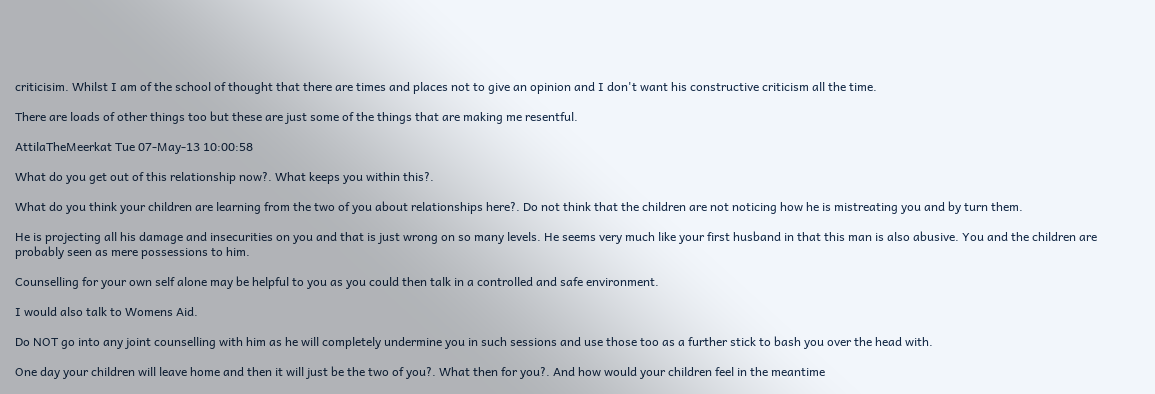criticisim. Whilst I am of the school of thought that there are times and places not to give an opinion and I don't want his constructive criticism all the time.

There are loads of other things too but these are just some of the things that are making me resentful.

AttilaTheMeerkat Tue 07-May-13 10:00:58

What do you get out of this relationship now?. What keeps you within this?.

What do you think your children are learning from the two of you about relationships here?. Do not think that the children are not noticing how he is mistreating you and by turn them.

He is projecting all his damage and insecurities on you and that is just wrong on so many levels. He seems very much like your first husband in that this man is also abusive. You and the children are probably seen as mere possessions to him.

Counselling for your own self alone may be helpful to you as you could then talk in a controlled and safe environment.

I would also talk to Womens Aid.

Do NOT go into any joint counselling with him as he will completely undermine you in such sessions and use those too as a further stick to bash you over the head with.

One day your children will leave home and then it will just be the two of you?. What then for you?. And how would your children feel in the meantime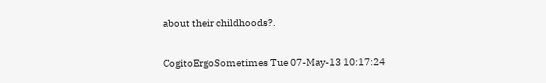about their childhoods?.

CogitoErgoSometimes Tue 07-May-13 10:17:24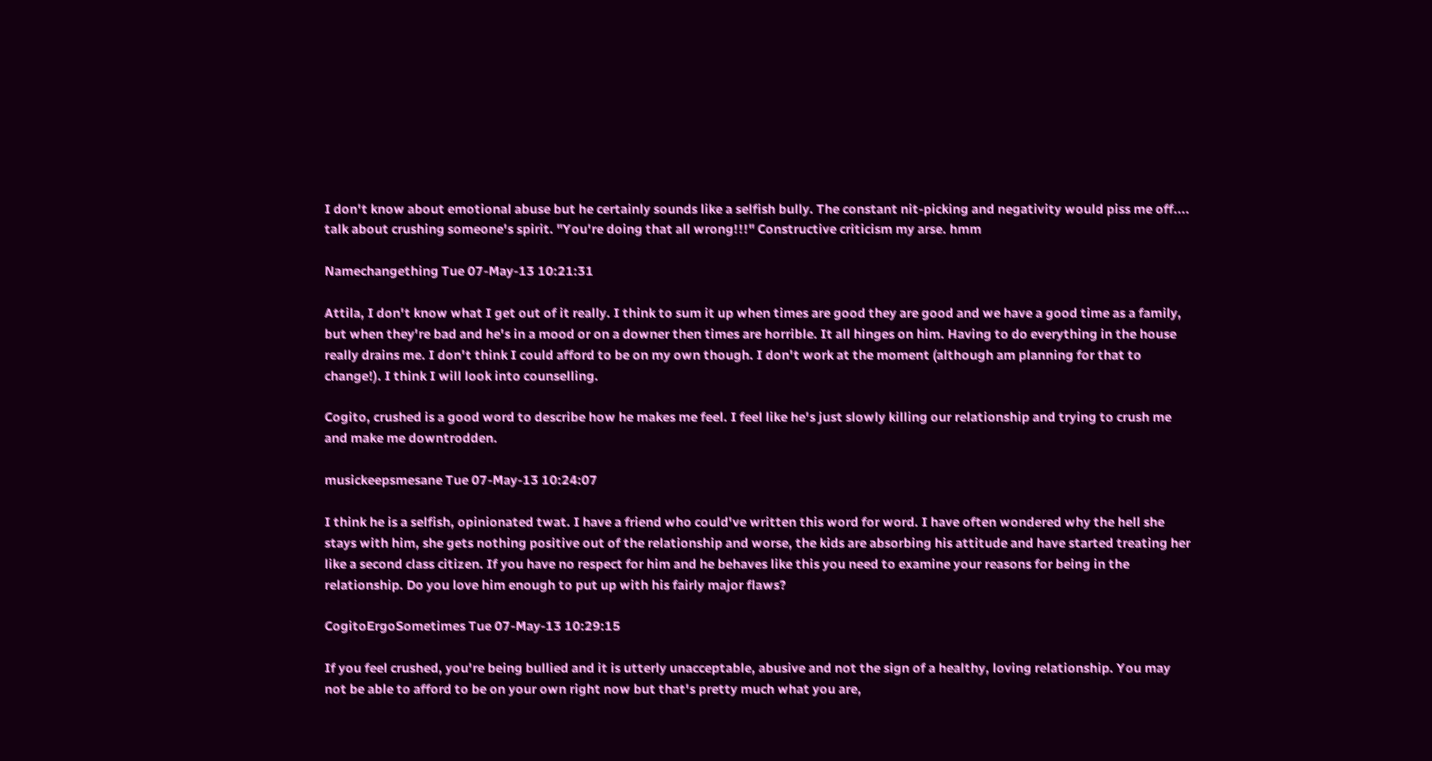I don't know about emotional abuse but he certainly sounds like a selfish bully. The constant nit-picking and negativity would piss me off.... talk about crushing someone's spirit. "You're doing that all wrong!!!" Constructive criticism my arse. hmm

Namechangething Tue 07-May-13 10:21:31

Attila, I don't know what I get out of it really. I think to sum it up when times are good they are good and we have a good time as a family, but when they're bad and he's in a mood or on a downer then times are horrible. It all hinges on him. Having to do everything in the house really drains me. I don't think I could afford to be on my own though. I don't work at the moment (although am planning for that to change!). I think I will look into counselling.

Cogito, crushed is a good word to describe how he makes me feel. I feel like he's just slowly killing our relationship and trying to crush me and make me downtrodden.

musickeepsmesane Tue 07-May-13 10:24:07

I think he is a selfish, opinionated twat. I have a friend who could've written this word for word. I have often wondered why the hell she stays with him, she gets nothing positive out of the relationship and worse, the kids are absorbing his attitude and have started treating her like a second class citizen. If you have no respect for him and he behaves like this you need to examine your reasons for being in the relationship. Do you love him enough to put up with his fairly major flaws?

CogitoErgoSometimes Tue 07-May-13 10:29:15

If you feel crushed, you're being bullied and it is utterly unacceptable, abusive and not the sign of a healthy, loving relationship. You may not be able to afford to be on your own right now but that's pretty much what you are,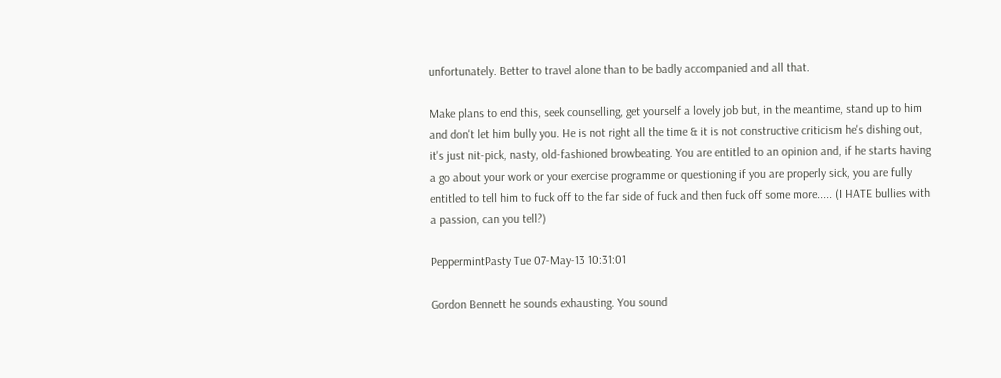unfortunately. Better to travel alone than to be badly accompanied and all that.

Make plans to end this, seek counselling, get yourself a lovely job but, in the meantime, stand up to him and don't let him bully you. He is not right all the time & it is not constructive criticism he's dishing out, it's just nit-pick, nasty, old-fashioned browbeating. You are entitled to an opinion and, if he starts having a go about your work or your exercise programme or questioning if you are properly sick, you are fully entitled to tell him to fuck off to the far side of fuck and then fuck off some more..... (I HATE bullies with a passion, can you tell?)

PeppermintPasty Tue 07-May-13 10:31:01

Gordon Bennett he sounds exhausting. You sound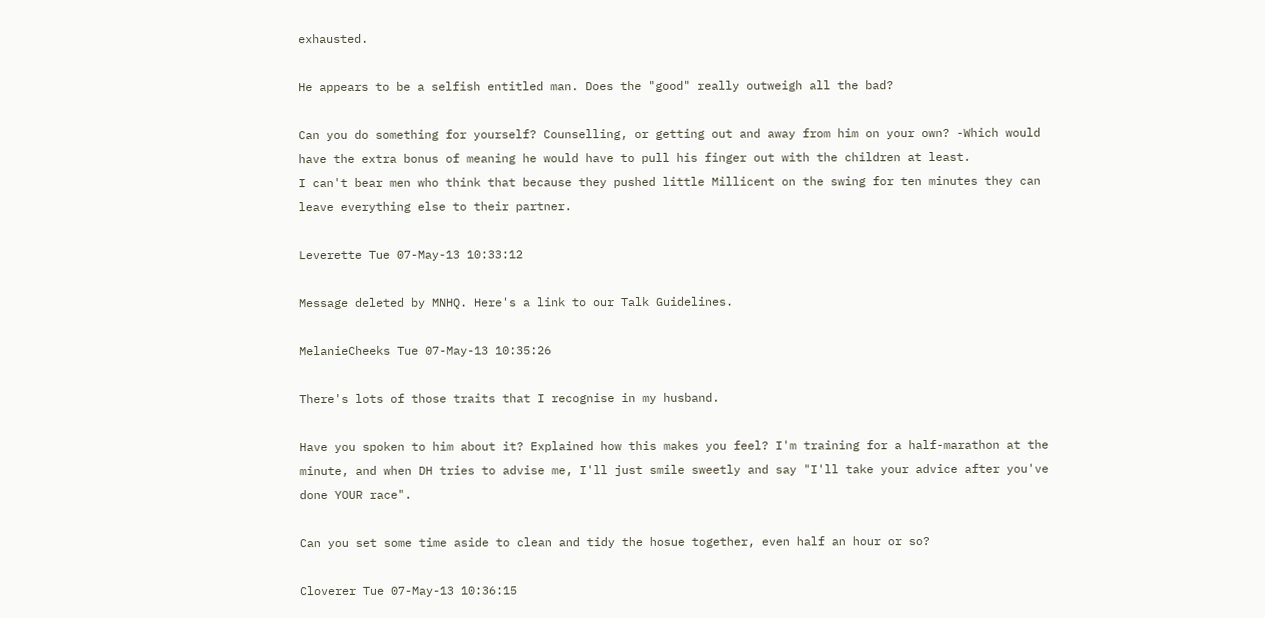exhausted.

He appears to be a selfish entitled man. Does the "good" really outweigh all the bad?

Can you do something for yourself? Counselling, or getting out and away from him on your own? -Which would have the extra bonus of meaning he would have to pull his finger out with the children at least.
I can't bear men who think that because they pushed little Millicent on the swing for ten minutes they can leave everything else to their partner.

Leverette Tue 07-May-13 10:33:12

Message deleted by MNHQ. Here's a link to our Talk Guidelines.

MelanieCheeks Tue 07-May-13 10:35:26

There's lots of those traits that I recognise in my husband.

Have you spoken to him about it? Explained how this makes you feel? I'm training for a half-marathon at the minute, and when DH tries to advise me, I'll just smile sweetly and say "I'll take your advice after you've done YOUR race".

Can you set some time aside to clean and tidy the hosue together, even half an hour or so?

Cloverer Tue 07-May-13 10:36:15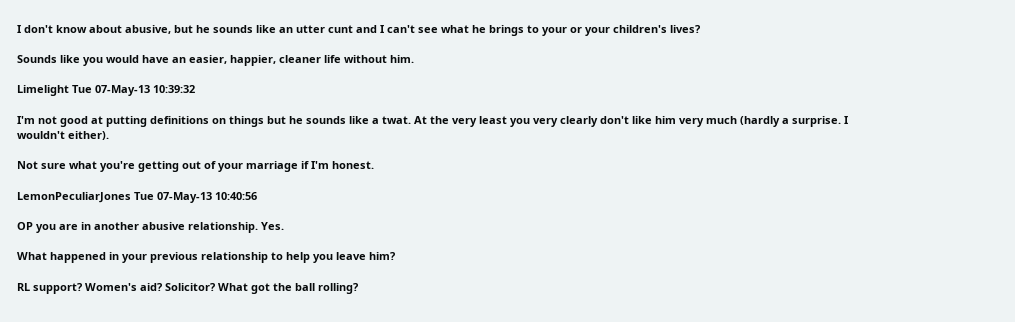I don't know about abusive, but he sounds like an utter cunt and I can't see what he brings to your or your children's lives?

Sounds like you would have an easier, happier, cleaner life without him.

Limelight Tue 07-May-13 10:39:32

I'm not good at putting definitions on things but he sounds like a twat. At the very least you very clearly don't like him very much (hardly a surprise. I wouldn't either).

Not sure what you're getting out of your marriage if I'm honest.

LemonPeculiarJones Tue 07-May-13 10:40:56

OP you are in another abusive relationship. Yes.

What happened in your previous relationship to help you leave him?

RL support? Women's aid? Solicitor? What got the ball rolling?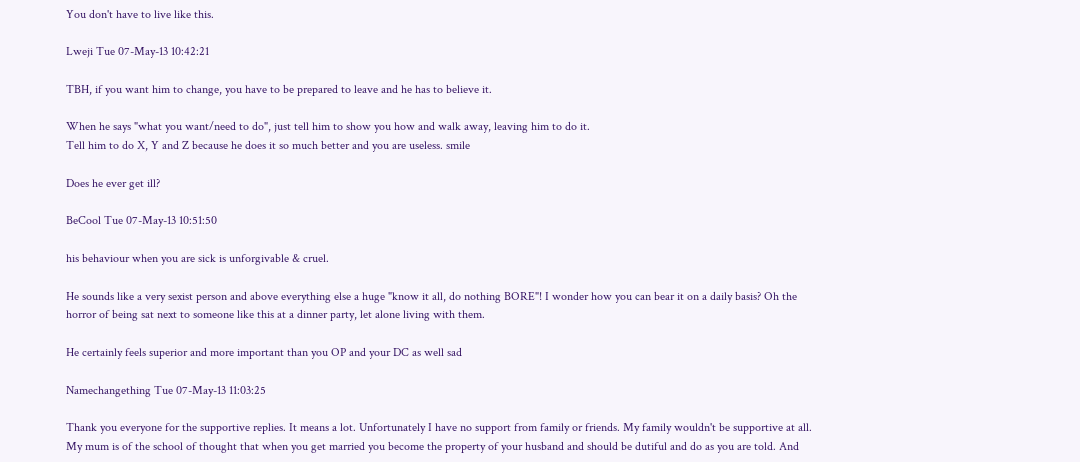You don't have to live like this.

Lweji Tue 07-May-13 10:42:21

TBH, if you want him to change, you have to be prepared to leave and he has to believe it.

When he says "what you want/need to do", just tell him to show you how and walk away, leaving him to do it.
Tell him to do X, Y and Z because he does it so much better and you are useless. smile

Does he ever get ill?

BeCool Tue 07-May-13 10:51:50

his behaviour when you are sick is unforgivable & cruel.

He sounds like a very sexist person and above everything else a huge "know it all, do nothing BORE"! I wonder how you can bear it on a daily basis? Oh the horror of being sat next to someone like this at a dinner party, let alone living with them.

He certainly feels superior and more important than you OP and your DC as well sad

Namechangething Tue 07-May-13 11:03:25

Thank you everyone for the supportive replies. It means a lot. Unfortunately I have no support from family or friends. My family wouldn't be supportive at all. My mum is of the school of thought that when you get married you become the property of your husband and should be dutiful and do as you are told. And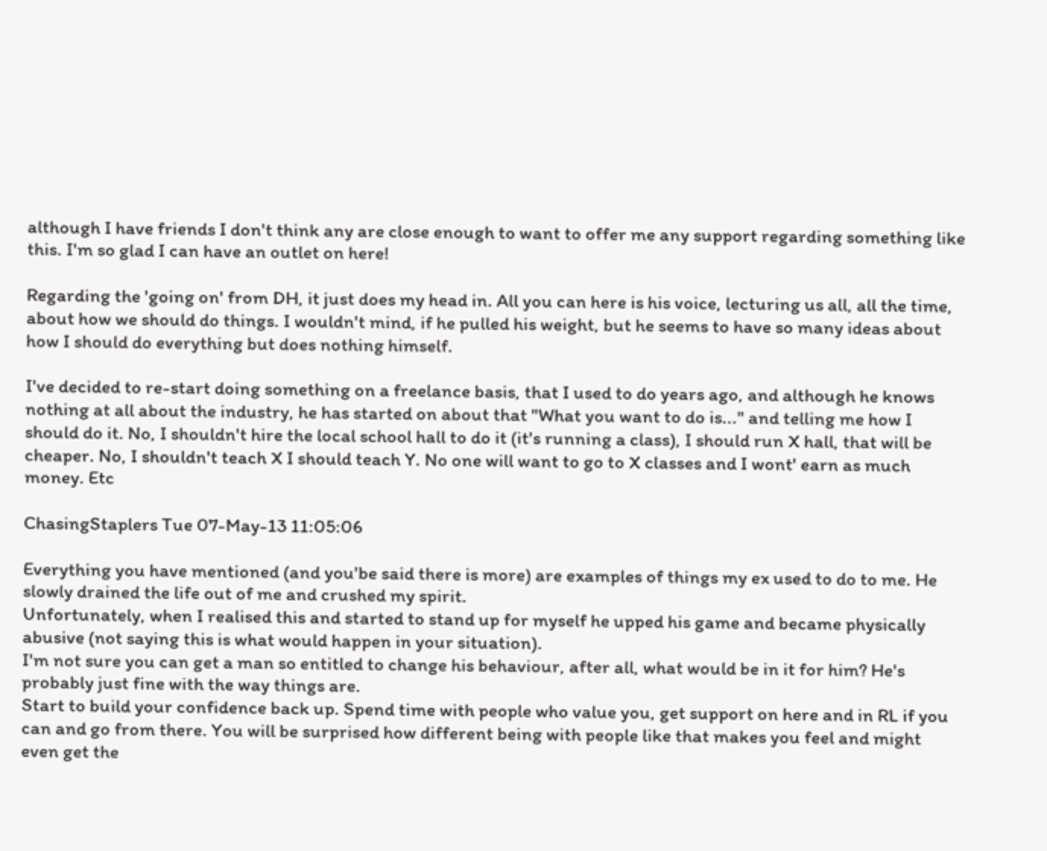although I have friends I don't think any are close enough to want to offer me any support regarding something like this. I'm so glad I can have an outlet on here!

Regarding the 'going on' from DH, it just does my head in. All you can here is his voice, lecturing us all, all the time, about how we should do things. I wouldn't mind, if he pulled his weight, but he seems to have so many ideas about how I should do everything but does nothing himself.

I've decided to re-start doing something on a freelance basis, that I used to do years ago, and although he knows nothing at all about the industry, he has started on about that "What you want to do is..." and telling me how I should do it. No, I shouldn't hire the local school hall to do it (it's running a class), I should run X hall, that will be cheaper. No, I shouldn't teach X I should teach Y. No one will want to go to X classes and I wont' earn as much money. Etc

ChasingStaplers Tue 07-May-13 11:05:06

Everything you have mentioned (and you'be said there is more) are examples of things my ex used to do to me. He slowly drained the life out of me and crushed my spirit.
Unfortunately, when I realised this and started to stand up for myself he upped his game and became physically abusive (not saying this is what would happen in your situation).
I'm not sure you can get a man so entitled to change his behaviour, after all, what would be in it for him? He's probably just fine with the way things are.
Start to build your confidence back up. Spend time with people who value you, get support on here and in RL if you can and go from there. You will be surprised how different being with people like that makes you feel and might even get the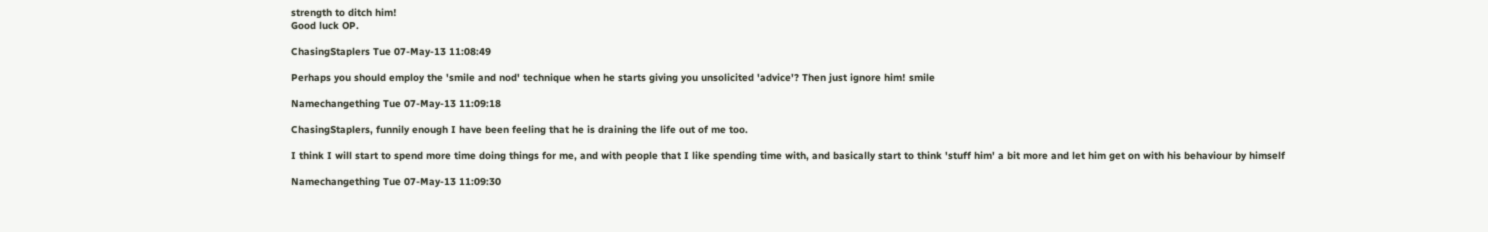strength to ditch him!
Good luck OP.

ChasingStaplers Tue 07-May-13 11:08:49

Perhaps you should employ the 'smile and nod' technique when he starts giving you unsolicited 'advice'? Then just ignore him! smile

Namechangething Tue 07-May-13 11:09:18

ChasingStaplers, funnily enough I have been feeling that he is draining the life out of me too.

I think I will start to spend more time doing things for me, and with people that I like spending time with, and basically start to think 'stuff him' a bit more and let him get on with his behaviour by himself

Namechangething Tue 07-May-13 11:09:30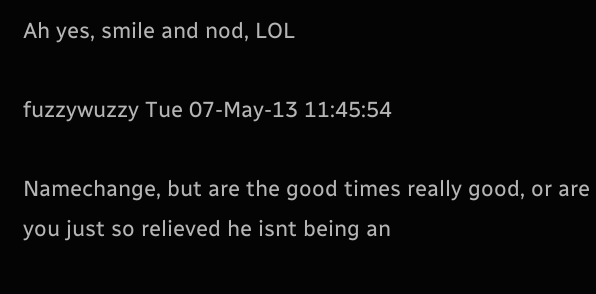Ah yes, smile and nod, LOL

fuzzywuzzy Tue 07-May-13 11:45:54

Namechange, but are the good times really good, or are you just so relieved he isnt being an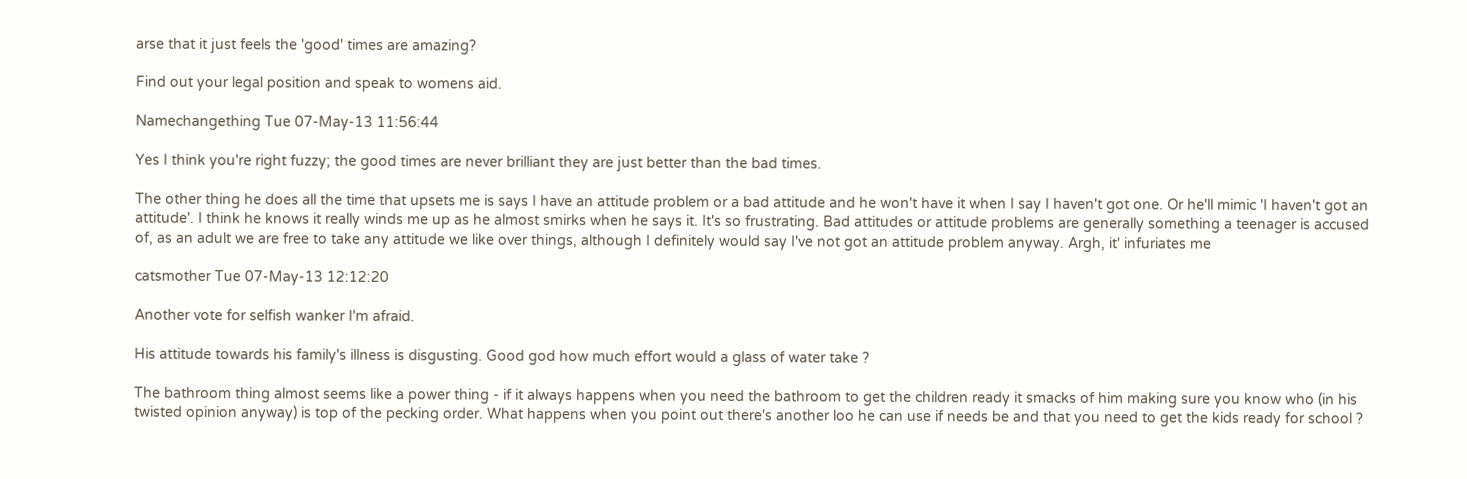arse that it just feels the 'good' times are amazing?

Find out your legal position and speak to womens aid.

Namechangething Tue 07-May-13 11:56:44

Yes I think you're right fuzzy; the good times are never brilliant they are just better than the bad times.

The other thing he does all the time that upsets me is says I have an attitude problem or a bad attitude and he won't have it when I say I haven't got one. Or he'll mimic 'I haven't got an attitude'. I think he knows it really winds me up as he almost smirks when he says it. It's so frustrating. Bad attitudes or attitude problems are generally something a teenager is accused of, as an adult we are free to take any attitude we like over things, although I definitely would say I've not got an attitude problem anyway. Argh, it' infuriates me

catsmother Tue 07-May-13 12:12:20

Another vote for selfish wanker I'm afraid.

His attitude towards his family's illness is disgusting. Good god how much effort would a glass of water take ?

The bathroom thing almost seems like a power thing - if it always happens when you need the bathroom to get the children ready it smacks of him making sure you know who (in his twisted opinion anyway) is top of the pecking order. What happens when you point out there's another loo he can use if needs be and that you need to get the kids ready for school ?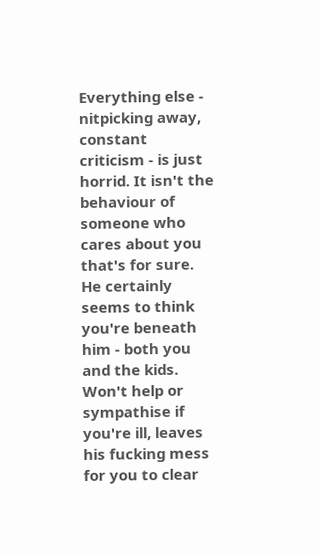Everything else - nitpicking away, constant criticism - is just horrid. It isn't the behaviour of someone who cares about you that's for sure. He certainly seems to think you're beneath him - both you and the kids. Won't help or sympathise if you're ill, leaves his fucking mess for you to clear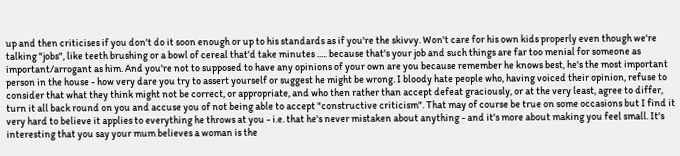up and then criticises if you don't do it soon enough or up to his standards as if you're the skivvy. Won't care for his own kids properly even though we're talking "jobs", like teeth brushing or a bowl of cereal that'd take minutes ..... because that's your job and such things are far too menial for someone as important/arrogant as him. And you're not to supposed to have any opinions of your own are you because remember he knows best, he's the most important person in the house - how very dare you try to assert yourself or suggest he might be wrong. I bloody hate people who, having voiced their opinion, refuse to consider that what they think might not be correct, or appropriate, and who then rather than accept defeat graciously, or at the very least, agree to differ, turn it all back round on you and accuse you of not being able to accept "constructive criticism". That may of course be true on some occasions but I find it very hard to believe it applies to everything he throws at you - i.e. that he's never mistaken about anything - and it's more about making you feel small. It's interesting that you say your mum believes a woman is the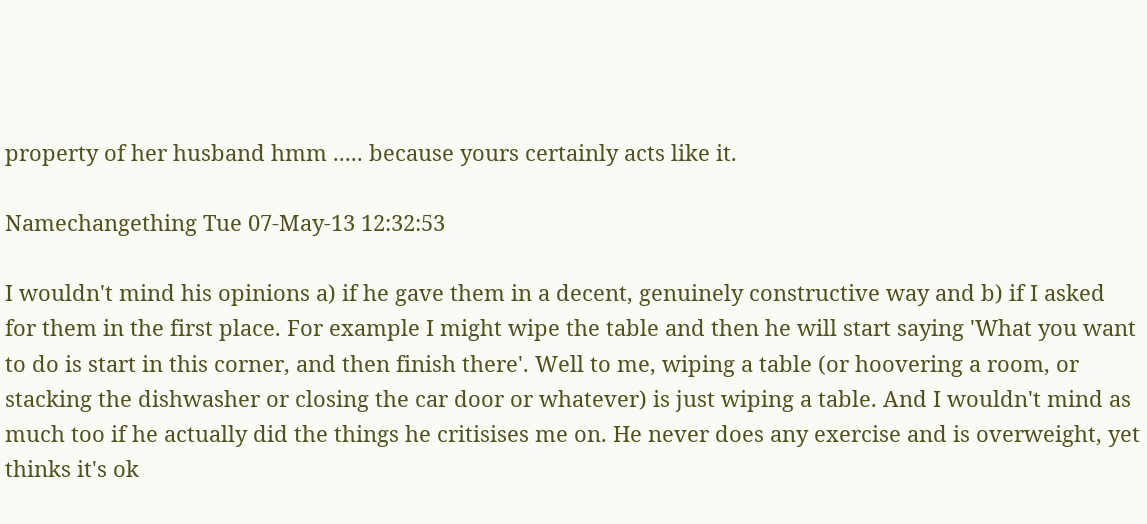property of her husband hmm ..... because yours certainly acts like it.

Namechangething Tue 07-May-13 12:32:53

I wouldn't mind his opinions a) if he gave them in a decent, genuinely constructive way and b) if I asked for them in the first place. For example I might wipe the table and then he will start saying 'What you want to do is start in this corner, and then finish there'. Well to me, wiping a table (or hoovering a room, or stacking the dishwasher or closing the car door or whatever) is just wiping a table. And I wouldn't mind as much too if he actually did the things he critisises me on. He never does any exercise and is overweight, yet thinks it's ok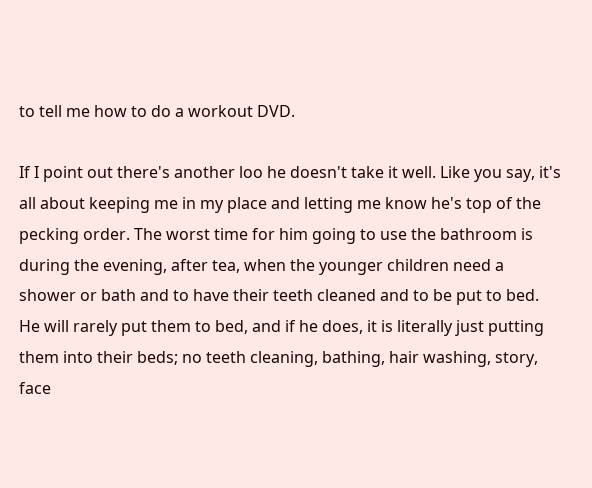to tell me how to do a workout DVD.

If I point out there's another loo he doesn't take it well. Like you say, it's all about keeping me in my place and letting me know he's top of the pecking order. The worst time for him going to use the bathroom is during the evening, after tea, when the younger children need a shower or bath and to have their teeth cleaned and to be put to bed. He will rarely put them to bed, and if he does, it is literally just putting them into their beds; no teeth cleaning, bathing, hair washing, story, face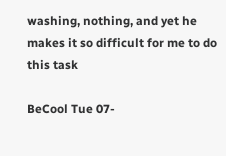washing, nothing, and yet he makes it so difficult for me to do this task

BeCool Tue 07-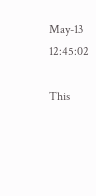May-13 12:45:02

This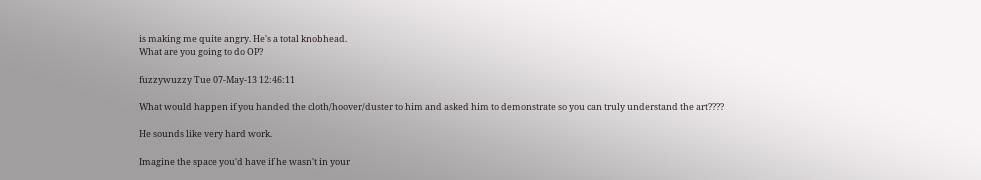is making me quite angry. He's a total knobhead.
What are you going to do OP?

fuzzywuzzy Tue 07-May-13 12:46:11

What would happen if you handed the cloth/hoover/duster to him and asked him to demonstrate so you can truly understand the art????

He sounds like very hard work.

Imagine the space you'd have if he wasn't in your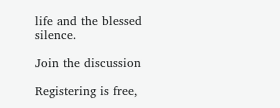life and the blessed silence.

Join the discussion

Registering is free,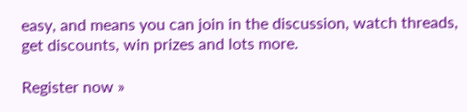easy, and means you can join in the discussion, watch threads, get discounts, win prizes and lots more.

Register now »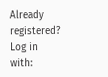Already registered? Log in with: